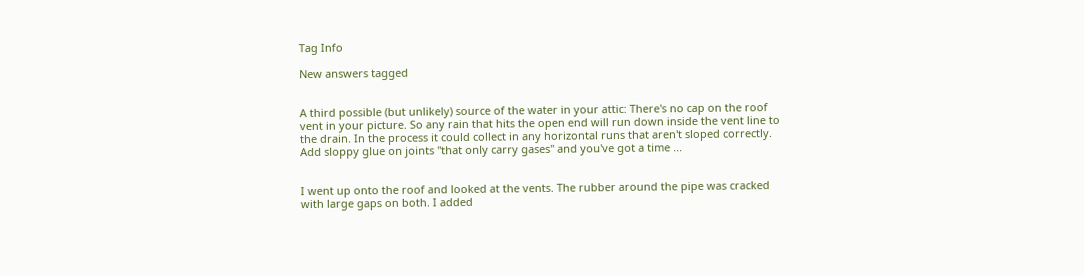Tag Info

New answers tagged


A third possible (but unlikely) source of the water in your attic: There's no cap on the roof vent in your picture. So any rain that hits the open end will run down inside the vent line to the drain. In the process it could collect in any horizontal runs that aren't sloped correctly. Add sloppy glue on joints "that only carry gases" and you've got a time ...


I went up onto the roof and looked at the vents. The rubber around the pipe was cracked with large gaps on both. I added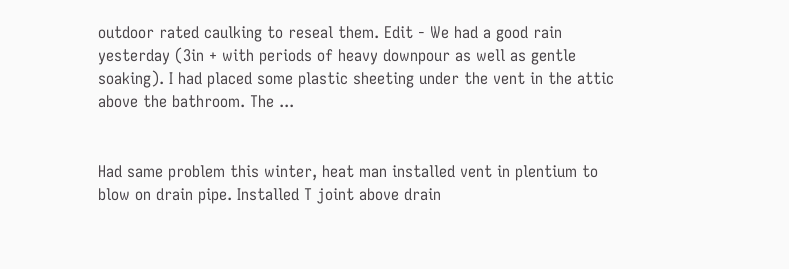outdoor rated caulking to reseal them. Edit - We had a good rain yesterday (3in + with periods of heavy downpour as well as gentle soaking). I had placed some plastic sheeting under the vent in the attic above the bathroom. The ...


Had same problem this winter, heat man installed vent in plentium to blow on drain pipe. Installed T joint above drain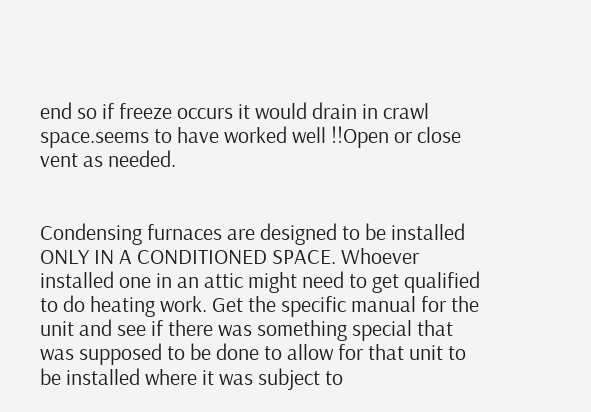end so if freeze occurs it would drain in crawl space.seems to have worked well !!Open or close vent as needed.


Condensing furnaces are designed to be installed ONLY IN A CONDITIONED SPACE. Whoever installed one in an attic might need to get qualified to do heating work. Get the specific manual for the unit and see if there was something special that was supposed to be done to allow for that unit to be installed where it was subject to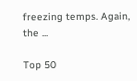freezing temps. Again, the ...

Top 50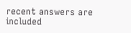recent answers are included